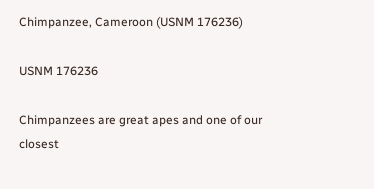Chimpanzee, Cameroon (USNM 176236)

USNM 176236

Chimpanzees are great apes and one of our closest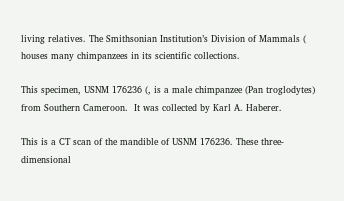living relatives. The Smithsonian Institution’s Division of Mammals ( houses many chimpanzees in its scientific collections.

This specimen, USNM 176236 (, is a male chimpanzee (Pan troglodytes) from Southern Cameroon.  It was collected by Karl A. Haberer.

This is a CT scan of the mandible of USNM 176236. These three-dimensional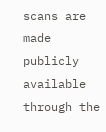scans are made publicly available through the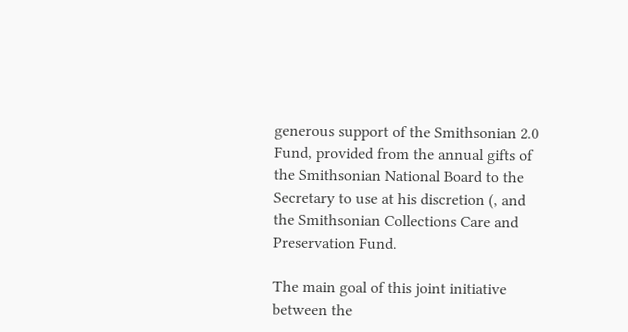generous support of the Smithsonian 2.0 Fund, provided from the annual gifts of the Smithsonian National Board to the Secretary to use at his discretion (, and the Smithsonian Collections Care and Preservation Fund.

The main goal of this joint initiative between the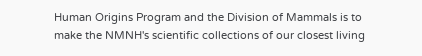Human Origins Program and the Division of Mammals is to make the NMNH's scientific collections of our closest living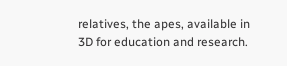relatives, the apes, available in 3D for education and research.